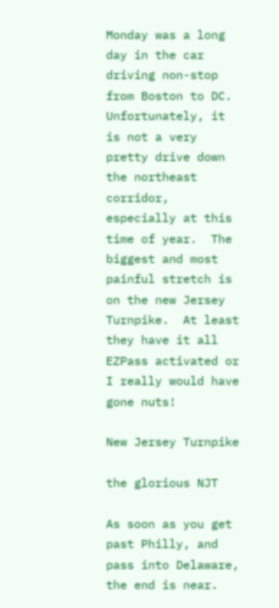Monday was a long day in the car driving non-stop from Boston to DC.  Unfortunately, it is not a very pretty drive down the northeast corridor, especially at this time of year.  The biggest and most painful stretch is on the new Jersey Turnpike.  At least they have it all EZPass activated or I really would have gone nuts!

New Jersey Turnpike

the glorious NJT

As soon as you get past Philly, and pass into Delaware, the end is near.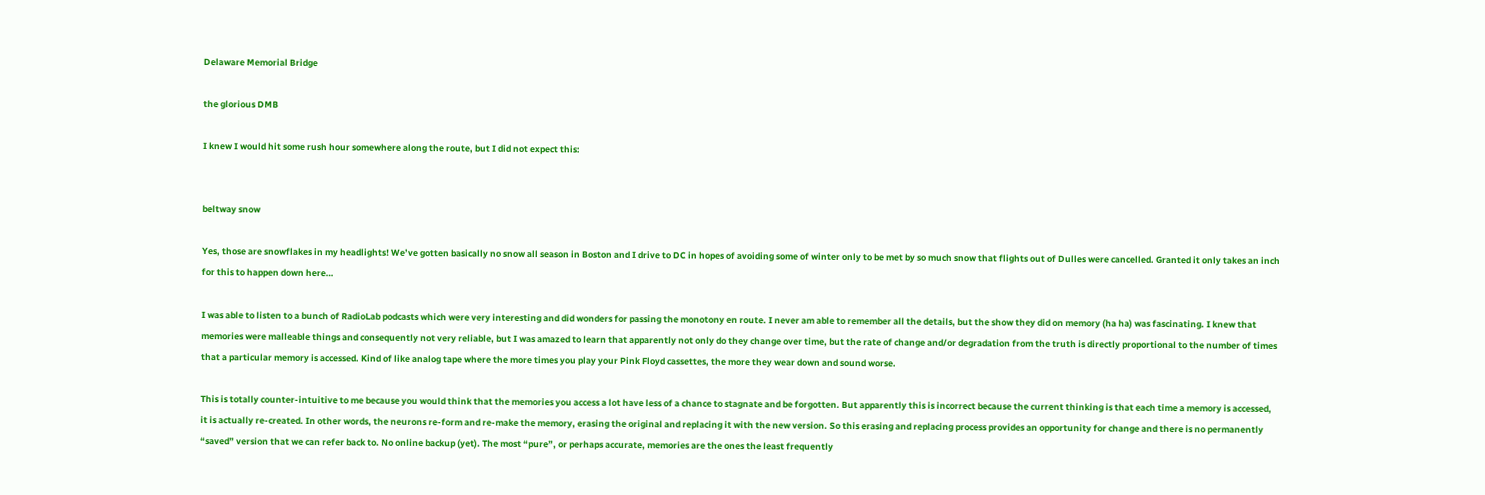Delaware Memorial Bridge

the glorious DMB

I knew I would hit some rush hour somewhere along the route, but I did not expect this:


beltway snow

Yes, those are snowflakes in my headlights! We’ve gotten basically no snow all season in Boston and I drive to DC in hopes of avoiding some of winter only to be met by so much snow that flights out of Dulles were cancelled. Granted it only takes an inch for this to happen down here…

I was able to listen to a bunch of RadioLab podcasts which were very interesting and did wonders for passing the monotony en route. I never am able to remember all the details, but the show they did on memory (ha ha) was fascinating. I knew that memories were malleable things and consequently not very reliable, but I was amazed to learn that apparently not only do they change over time, but the rate of change and/or degradation from the truth is directly proportional to the number of times that a particular memory is accessed. Kind of like analog tape where the more times you play your Pink Floyd cassettes, the more they wear down and sound worse.

This is totally counter-intuitive to me because you would think that the memories you access a lot have less of a chance to stagnate and be forgotten. But apparently this is incorrect because the current thinking is that each time a memory is accessed, it is actually re-created. In other words, the neurons re-form and re-make the memory, erasing the original and replacing it with the new version. So this erasing and replacing process provides an opportunity for change and there is no permanently “saved” version that we can refer back to. No online backup (yet). The most “pure”, or perhaps accurate, memories are the ones the least frequently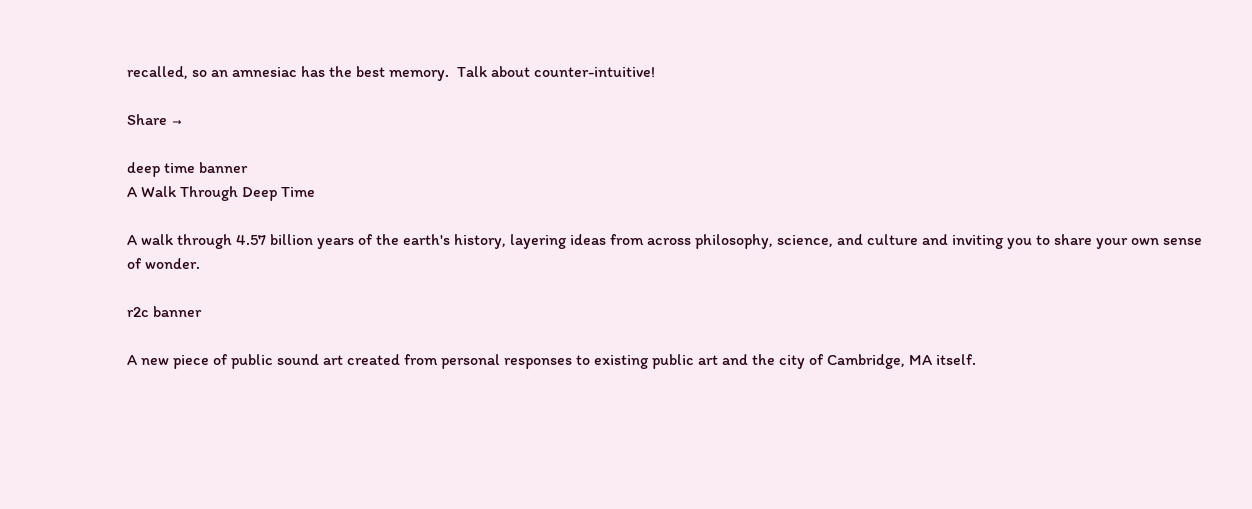recalled, so an amnesiac has the best memory.  Talk about counter-intuitive!

Share →

deep time banner
A Walk Through Deep Time

A walk through 4.57 billion years of the earth's history, layering ideas from across philosophy, science, and culture and inviting you to share your own sense of wonder.

r2c banner

A new piece of public sound art created from personal responses to existing public art and the city of Cambridge, MA itself.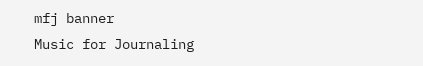mfj banner
Music for Journaling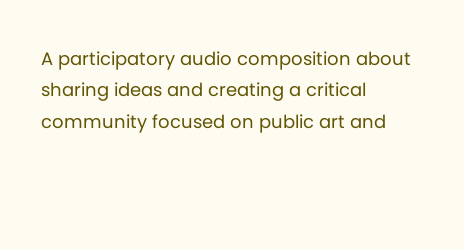A participatory audio composition about sharing ideas and creating a critical community focused on public art and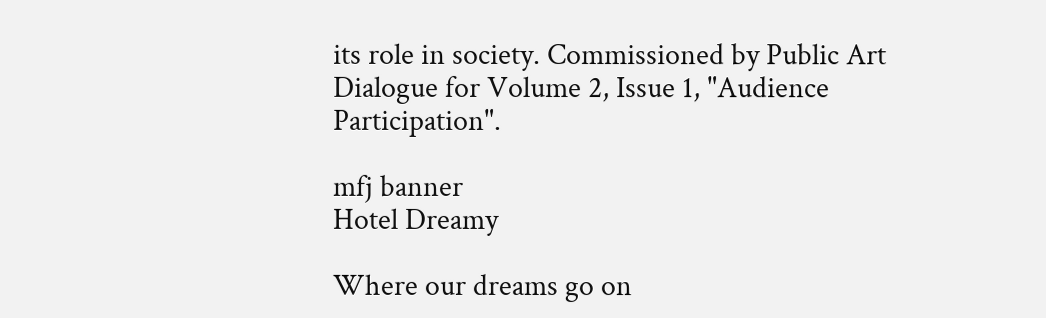its role in society. Commissioned by Public Art Dialogue for Volume 2, Issue 1, "Audience Participation".

mfj banner
Hotel Dreamy

Where our dreams go on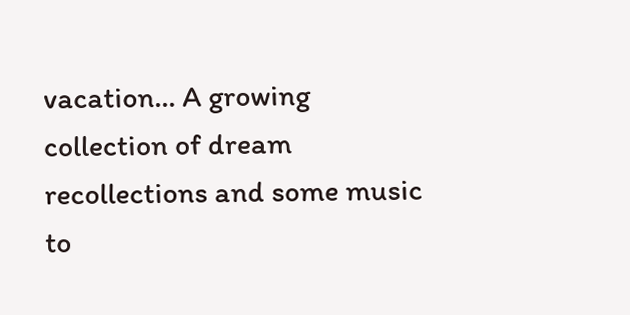vacation... A growing collection of dream recollections and some music to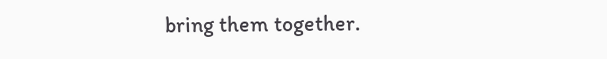bring them together.